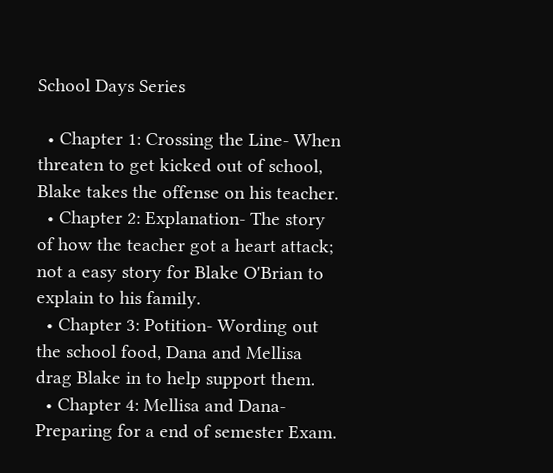School Days Series

  • Chapter 1: Crossing the Line- When threaten to get kicked out of school, Blake takes the offense on his teacher.
  • Chapter 2: Explanation- The story of how the teacher got a heart attack; not a easy story for Blake O'Brian to explain to his family.
  • Chapter 3: Potition- Wording out the school food, Dana and Mellisa drag Blake in to help support them.
  • Chapter 4: Mellisa and Dana- Preparing for a end of semester Exam.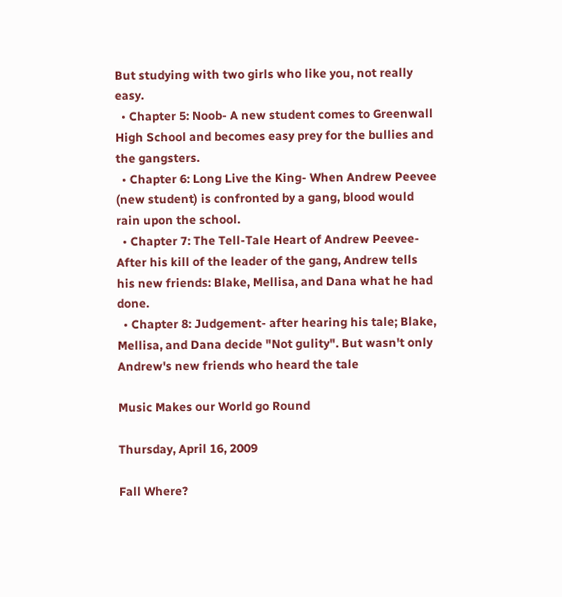But studying with two girls who like you, not really easy.
  • Chapter 5: Noob- A new student comes to Greenwall High School and becomes easy prey for the bullies and the gangsters.
  • Chapter 6: Long Live the King- When Andrew Peevee (new student) is confronted by a gang, blood would rain upon the school.
  • Chapter 7: The Tell-Tale Heart of Andrew Peevee- After his kill of the leader of the gang, Andrew tells his new friends: Blake, Mellisa, and Dana what he had done.
  • Chapter 8: Judgement- after hearing his tale; Blake, Mellisa, and Dana decide "Not gulity". But wasn't only Andrew's new friends who heard the tale

Music Makes our World go Round

Thursday, April 16, 2009

Fall Where?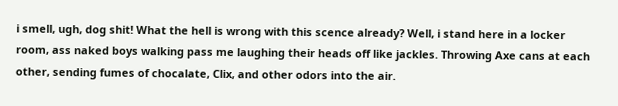i smell, ugh, dog shit! What the hell is wrong with this scence already? Well, i stand here in a locker room, ass naked boys walking pass me laughing their heads off like jackles. Throwing Axe cans at each other, sending fumes of chocalate, Clix, and other odors into the air.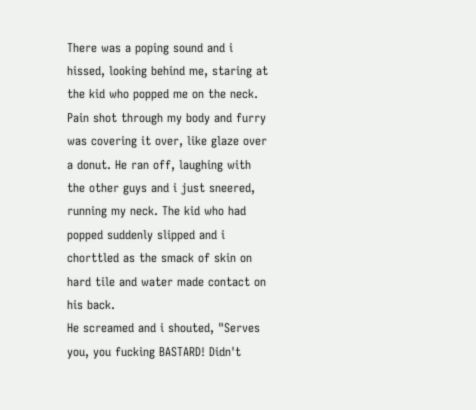There was a poping sound and i hissed, looking behind me, staring at the kid who popped me on the neck. Pain shot through my body and furry was covering it over, like glaze over a donut. He ran off, laughing with the other guys and i just sneered, running my neck. The kid who had popped suddenly slipped and i chorttled as the smack of skin on hard tile and water made contact on his back.
He screamed and i shouted, "Serves you, you fucking BASTARD! Didn't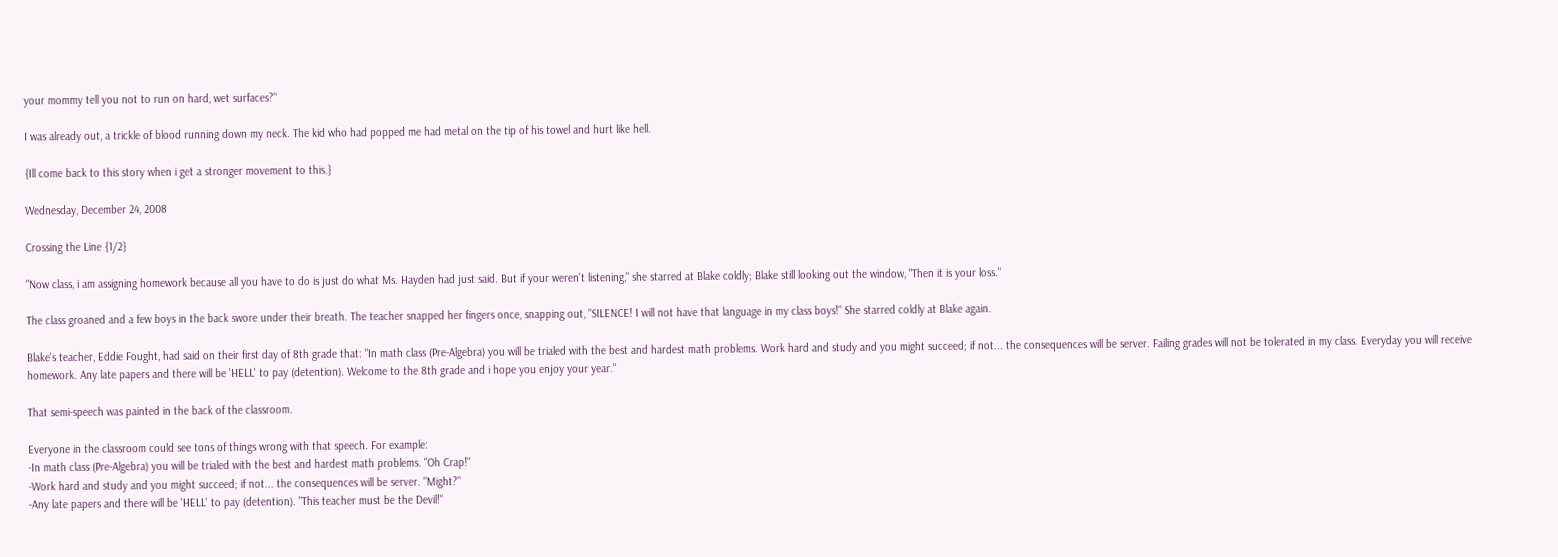your mommy tell you not to run on hard, wet surfaces?"

I was already out, a trickle of blood running down my neck. The kid who had popped me had metal on the tip of his towel and hurt like hell.

{Ill come back to this story when i get a stronger movement to this.}

Wednesday, December 24, 2008

Crossing the Line {1/2}

"Now class, i am assigning homework because all you have to do is just do what Ms. Hayden had just said. But if your weren't listening," she starred at Blake coldly; Blake still looking out the window, "Then it is your loss."

The class groaned and a few boys in the back swore under their breath. The teacher snapped her fingers once, snapping out, "SILENCE! I will not have that language in my class boys!" She starred coldly at Blake again.

Blake's teacher, Eddie Fought, had said on their first day of 8th grade that: "In math class (Pre-Algebra) you will be trialed with the best and hardest math problems. Work hard and study and you might succeed; if not... the consequences will be server. Failing grades will not be tolerated in my class. Everyday you will receive homework. Any late papers and there will be 'HELL' to pay (detention). Welcome to the 8th grade and i hope you enjoy your year."

That semi-speech was painted in the back of the classroom.

Everyone in the classroom could see tons of things wrong with that speech. For example:
-In math class (Pre-Algebra) you will be trialed with the best and hardest math problems. "Oh Crap!"
-Work hard and study and you might succeed; if not... the consequences will be server. "Might?"
-Any late papers and there will be 'HELL' to pay (detention). "This teacher must be the Devil!"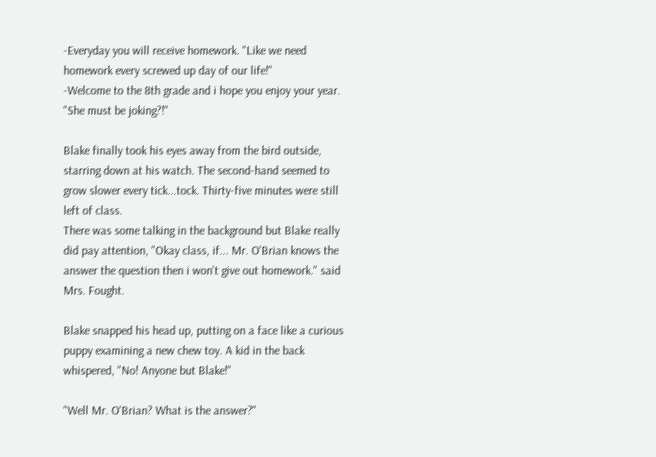-Everyday you will receive homework. "Like we need homework every screwed up day of our life!"
-Welcome to the 8th grade and i hope you enjoy your year. "She must be joking?!"

Blake finally took his eyes away from the bird outside, starring down at his watch. The second-hand seemed to grow slower every tick...tock. Thirty-five minutes were still left of class.
There was some talking in the background but Blake really did pay attention, "Okay class, if... Mr. O'Brian knows the answer the question then i won't give out homework." said Mrs. Fought.

Blake snapped his head up, putting on a face like a curious puppy examining a new chew toy. A kid in the back whispered, "No! Anyone but Blake!"

"Well Mr. O'Brian? What is the answer?"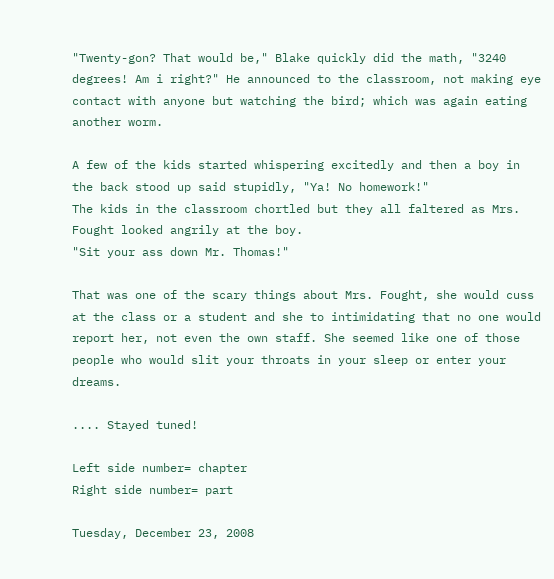"Twenty-gon? That would be," Blake quickly did the math, "3240 degrees! Am i right?" He announced to the classroom, not making eye contact with anyone but watching the bird; which was again eating another worm.

A few of the kids started whispering excitedly and then a boy in the back stood up said stupidly, "Ya! No homework!"
The kids in the classroom chortled but they all faltered as Mrs. Fought looked angrily at the boy.
"Sit your ass down Mr. Thomas!"

That was one of the scary things about Mrs. Fought, she would cuss at the class or a student and she to intimidating that no one would report her, not even the own staff. She seemed like one of those people who would slit your throats in your sleep or enter your dreams.

.... Stayed tuned!

Left side number= chapter
Right side number= part

Tuesday, December 23, 2008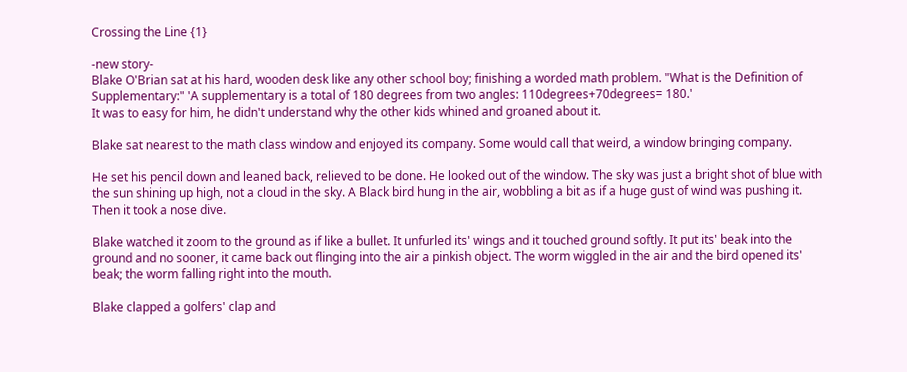Crossing the Line {1}

-new story-
Blake O'Brian sat at his hard, wooden desk like any other school boy; finishing a worded math problem. "What is the Definition of Supplementary:" 'A supplementary is a total of 180 degrees from two angles: 110degrees+70degrees= 180.'
It was to easy for him, he didn't understand why the other kids whined and groaned about it.

Blake sat nearest to the math class window and enjoyed its company. Some would call that weird, a window bringing company.

He set his pencil down and leaned back, relieved to be done. He looked out of the window. The sky was just a bright shot of blue with the sun shining up high, not a cloud in the sky. A Black bird hung in the air, wobbling a bit as if a huge gust of wind was pushing it. Then it took a nose dive.

Blake watched it zoom to the ground as if like a bullet. It unfurled its' wings and it touched ground softly. It put its' beak into the ground and no sooner, it came back out flinging into the air a pinkish object. The worm wiggled in the air and the bird opened its' beak; the worm falling right into the mouth.

Blake clapped a golfers' clap and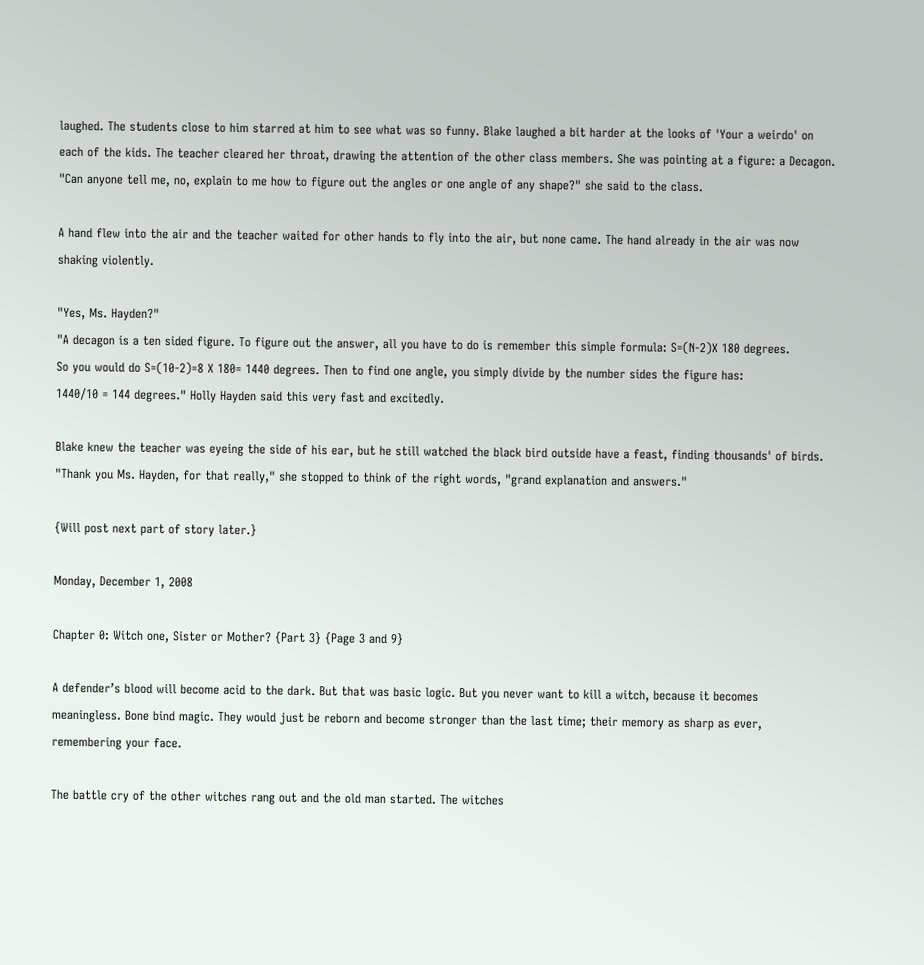laughed. The students close to him starred at him to see what was so funny. Blake laughed a bit harder at the looks of 'Your a weirdo' on each of the kids. The teacher cleared her throat, drawing the attention of the other class members. She was pointing at a figure: a Decagon.
"Can anyone tell me, no, explain to me how to figure out the angles or one angle of any shape?" she said to the class.

A hand flew into the air and the teacher waited for other hands to fly into the air, but none came. The hand already in the air was now shaking violently.

"Yes, Ms. Hayden?"
"A decagon is a ten sided figure. To figure out the answer, all you have to do is remember this simple formula: S=(N-2)X 180 degrees.
So you would do S=(10-2)=8 X 180= 1440 degrees. Then to find one angle, you simply divide by the number sides the figure has:
1440/10 = 144 degrees." Holly Hayden said this very fast and excitedly.

Blake knew the teacher was eyeing the side of his ear, but he still watched the black bird outside have a feast, finding thousands' of birds.
"Thank you Ms. Hayden, for that really," she stopped to think of the right words, "grand explanation and answers."

{Will post next part of story later.}

Monday, December 1, 2008

Chapter 0: Witch one, Sister or Mother? {Part 3} {Page 3 and 9}

A defender’s blood will become acid to the dark. But that was basic logic. But you never want to kill a witch, because it becomes meaningless. Bone bind magic. They would just be reborn and become stronger than the last time; their memory as sharp as ever, remembering your face.

The battle cry of the other witches rang out and the old man started. The witches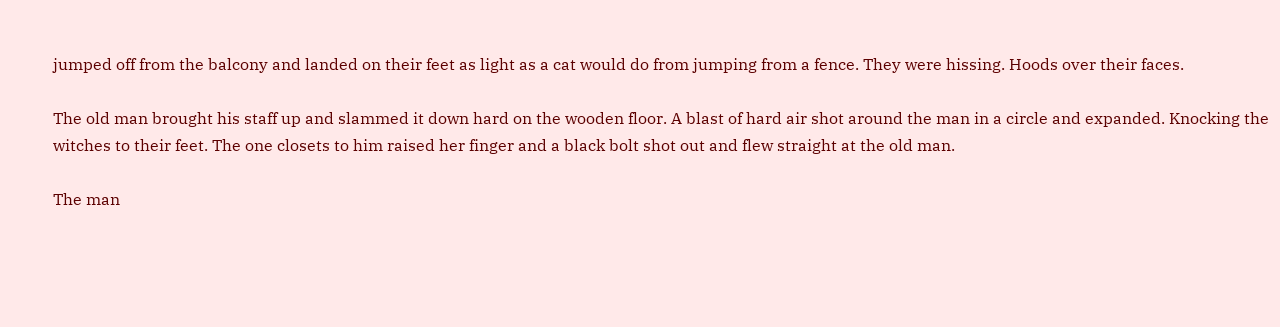jumped off from the balcony and landed on their feet as light as a cat would do from jumping from a fence. They were hissing. Hoods over their faces.

The old man brought his staff up and slammed it down hard on the wooden floor. A blast of hard air shot around the man in a circle and expanded. Knocking the witches to their feet. The one closets to him raised her finger and a black bolt shot out and flew straight at the old man.

The man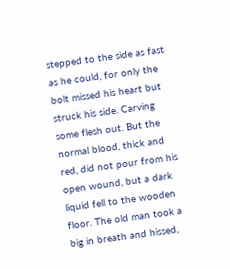stepped to the side as fast as he could, for only the bolt missed his heart but struck his side. Carving some flesh out. But the normal blood, thick and red, did not pour from his open wound, but a dark liquid fell to the wooden floor. The old man took a big in breath and hissed,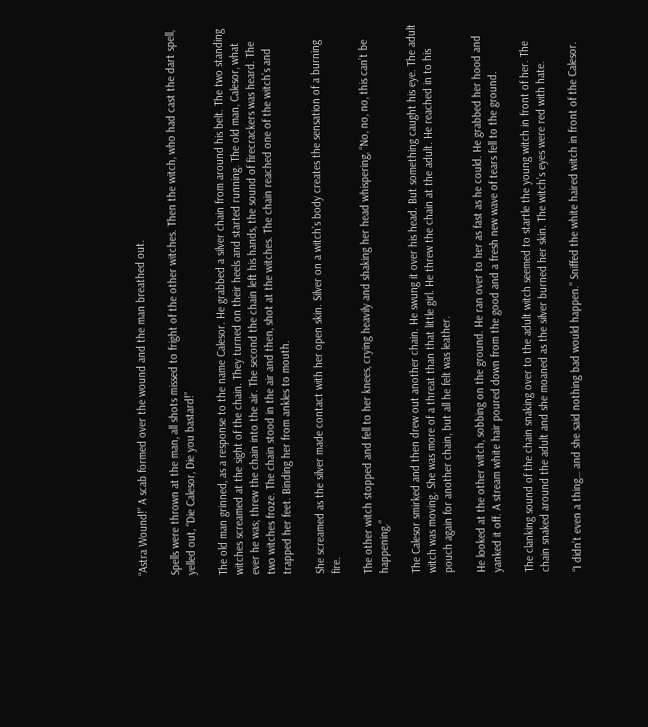“Astra Wound!” A scab formed over the wound and the man breathed out.

Spells were thrown at the man, all shots missed to fright of the other witches. Then the witch, who had cast the dart spell, yelled out, “Die Calesor, Die you bastard!”

The old man grinned, as a response to the name Calesor. He grabbed a silver chain from around his belt. The two standing witches screamed at the sight of the chain. They turned on their heels and started running. The old man, Calesor, what ever he was; threw the chain into the air. The second the chain left his hands, the sound of firecrackers was heard. The two witches froze. The chain stood in the air and then, shot at the witches. The chain reached one of the witch’s and trapped her feet. Binding her from ankles to mouth.

She screamed as the silver made contact with her open skin. Silver on a witch’s body creates the sensation of a burning fire.

The other witch stopped and fell to her knees, crying heavily and shaking her head whispering, “No, no, no, this can’t be happening.”

The Calesor smirked and then drew out another chain. He swung it over his head. But something caught his eye. The adult witch was moving. She was more of a threat than that little girl. He threw the chain at the adult. He reached in to his pouch again for another chain, but all he felt was leather.

He looked at the other witch, sobbing on the ground. He ran over to her as fast as he could. He grabbed her hood and yanked it off. A stream white hair poured down from the good and a fresh new wave of tears fell to the ground.

The clanking sound of the chain snaking over to the adult witch seemed to startle the young witch in front of her. The chain snaked around the adult and she moaned as the silver burned her skin. The witch’s eyes were red with hate.

“I didn’t even a thing… and she said nothing bad would happen.” Sniffed the white haired witch in front of the Calesor.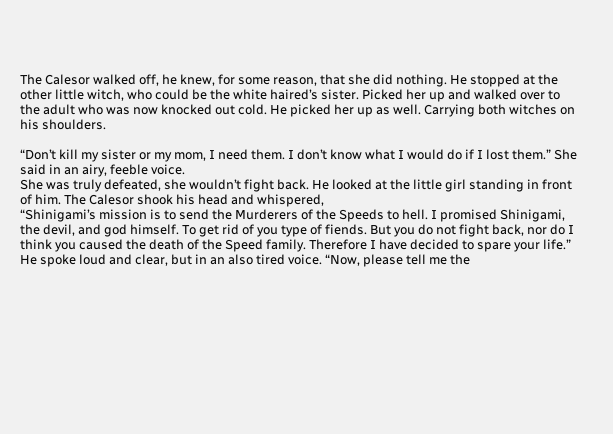The Calesor walked off, he knew, for some reason, that she did nothing. He stopped at the other little witch, who could be the white haired’s sister. Picked her up and walked over to the adult who was now knocked out cold. He picked her up as well. Carrying both witches on his shoulders.

“Don’t kill my sister or my mom, I need them. I don’t know what I would do if I lost them.” She said in an airy, feeble voice.
She was truly defeated, she wouldn’t fight back. He looked at the little girl standing in front of him. The Calesor shook his head and whispered,
“Shinigami’s mission is to send the Murderers of the Speeds to hell. I promised Shinigami, the devil, and god himself. To get rid of you type of fiends. But you do not fight back, nor do I think you caused the death of the Speed family. Therefore I have decided to spare your life.” He spoke loud and clear, but in an also tired voice. “Now, please tell me the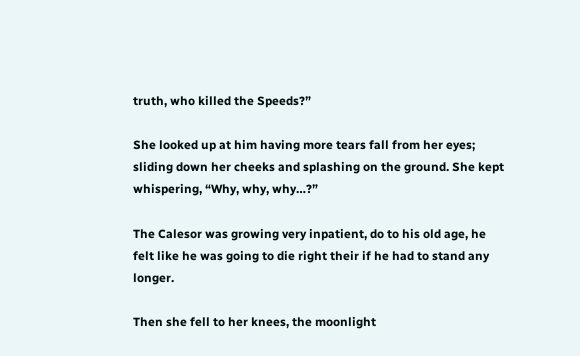truth, who killed the Speeds?”

She looked up at him having more tears fall from her eyes; sliding down her cheeks and splashing on the ground. She kept whispering, “Why, why, why…?”

The Calesor was growing very inpatient, do to his old age, he felt like he was going to die right their if he had to stand any longer.

Then she fell to her knees, the moonlight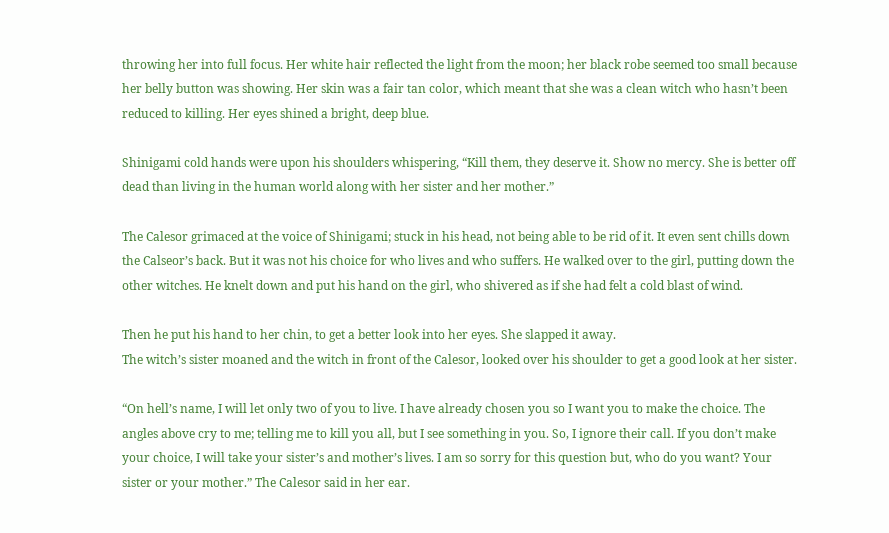throwing her into full focus. Her white hair reflected the light from the moon; her black robe seemed too small because her belly button was showing. Her skin was a fair tan color, which meant that she was a clean witch who hasn’t been reduced to killing. Her eyes shined a bright, deep blue.

Shinigami cold hands were upon his shoulders whispering, “Kill them, they deserve it. Show no mercy. She is better off dead than living in the human world along with her sister and her mother.”

The Calesor grimaced at the voice of Shinigami; stuck in his head, not being able to be rid of it. It even sent chills down the Calseor’s back. But it was not his choice for who lives and who suffers. He walked over to the girl, putting down the other witches. He knelt down and put his hand on the girl, who shivered as if she had felt a cold blast of wind.

Then he put his hand to her chin, to get a better look into her eyes. She slapped it away.
The witch’s sister moaned and the witch in front of the Calesor, looked over his shoulder to get a good look at her sister.

“On hell’s name, I will let only two of you to live. I have already chosen you so I want you to make the choice. The angles above cry to me; telling me to kill you all, but I see something in you. So, I ignore their call. If you don’t make your choice, I will take your sister’s and mother’s lives. I am so sorry for this question but, who do you want? Your sister or your mother.” The Calesor said in her ear.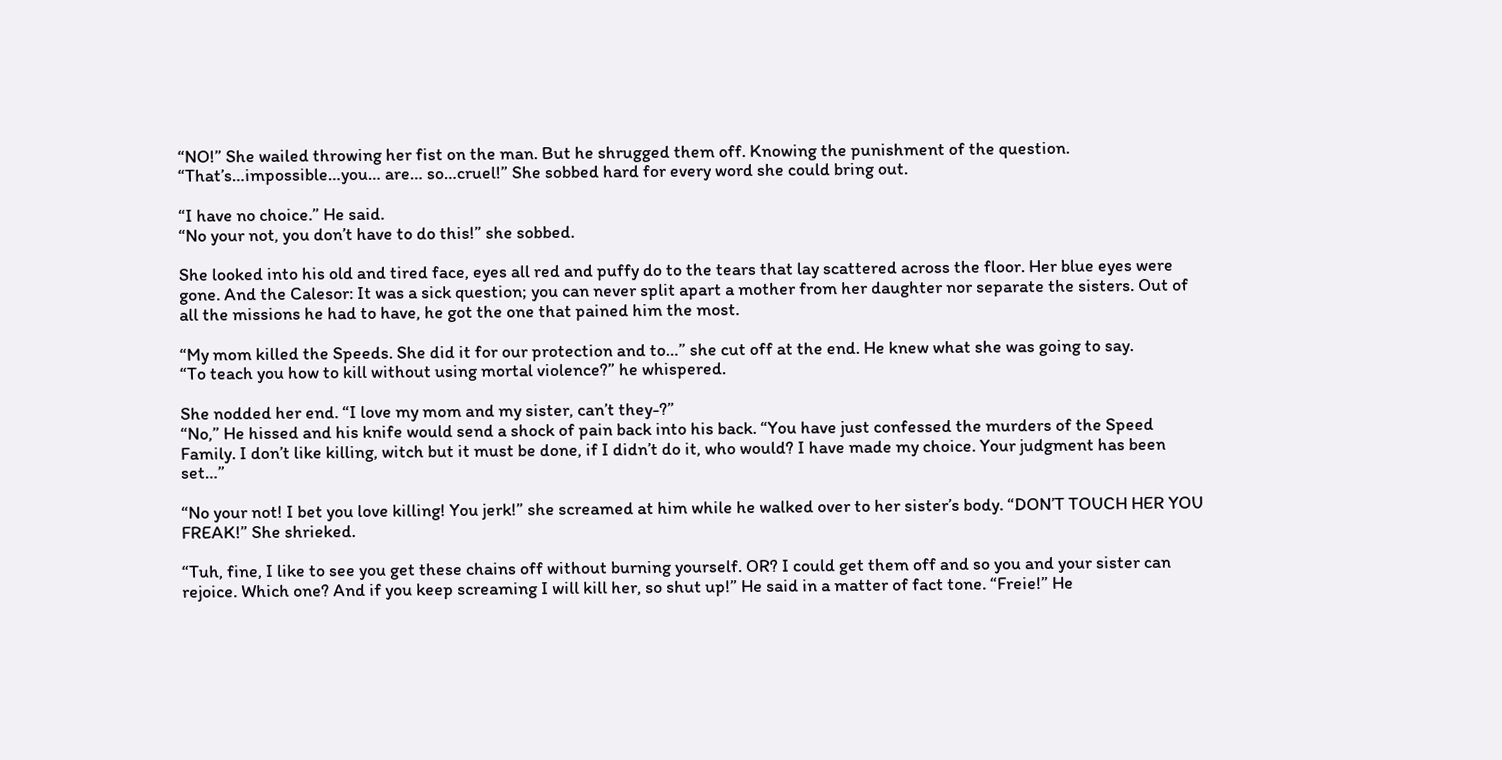“NO!” She wailed throwing her fist on the man. But he shrugged them off. Knowing the punishment of the question. “That’s…impossible…you… are… so…cruel!” She sobbed hard for every word she could bring out.

“I have no choice.” He said.
“No your not, you don’t have to do this!” she sobbed.

She looked into his old and tired face, eyes all red and puffy do to the tears that lay scattered across the floor. Her blue eyes were gone. And the Calesor: It was a sick question; you can never split apart a mother from her daughter nor separate the sisters. Out of all the missions he had to have, he got the one that pained him the most.

“My mom killed the Speeds. She did it for our protection and to…” she cut off at the end. He knew what she was going to say.
“To teach you how to kill without using mortal violence?” he whispered.

She nodded her end. “I love my mom and my sister, can’t they-?”
“No,” He hissed and his knife would send a shock of pain back into his back. “You have just confessed the murders of the Speed Family. I don’t like killing, witch but it must be done, if I didn’t do it, who would? I have made my choice. Your judgment has been set…”

“No your not! I bet you love killing! You jerk!” she screamed at him while he walked over to her sister’s body. “DON’T TOUCH HER YOU FREAK!” She shrieked.

“Tuh, fine, I like to see you get these chains off without burning yourself. OR? I could get them off and so you and your sister can rejoice. Which one? And if you keep screaming I will kill her, so shut up!” He said in a matter of fact tone. “Freie!” He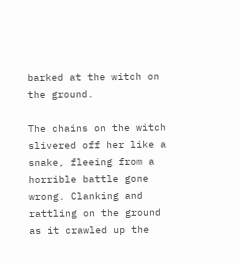barked at the witch on the ground.

The chains on the witch slivered off her like a snake, fleeing from a horrible battle gone wrong. Clanking and rattling on the ground as it crawled up the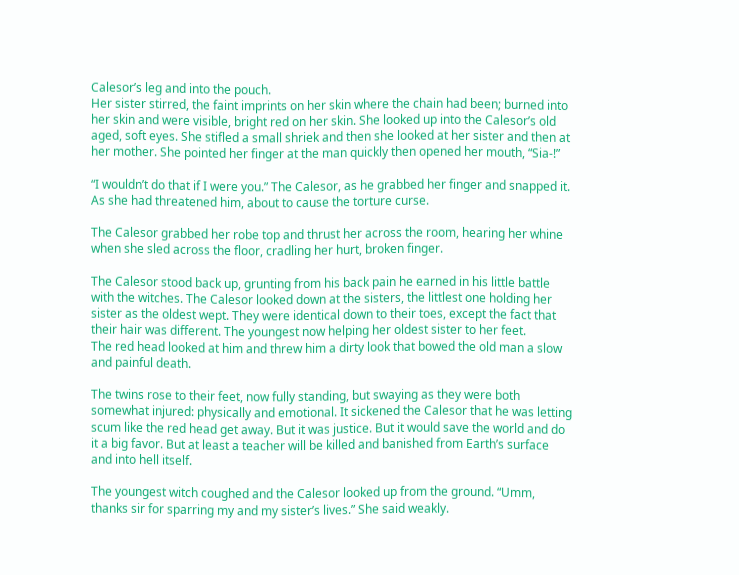Calesor’s leg and into the pouch.
Her sister stirred, the faint imprints on her skin where the chain had been; burned into her skin and were visible, bright red on her skin. She looked up into the Calesor’s old aged, soft eyes. She stifled a small shriek and then she looked at her sister and then at her mother. She pointed her finger at the man quickly then opened her mouth, “Sia-!”

“I wouldn’t do that if I were you.” The Calesor, as he grabbed her finger and snapped it. As she had threatened him, about to cause the torture curse.

The Calesor grabbed her robe top and thrust her across the room, hearing her whine when she sled across the floor, cradling her hurt, broken finger.

The Calesor stood back up, grunting from his back pain he earned in his little battle with the witches. The Calesor looked down at the sisters, the littlest one holding her sister as the oldest wept. They were identical down to their toes, except the fact that their hair was different. The youngest now helping her oldest sister to her feet.
The red head looked at him and threw him a dirty look that bowed the old man a slow and painful death.

The twins rose to their feet, now fully standing, but swaying as they were both somewhat injured: physically and emotional. It sickened the Calesor that he was letting scum like the red head get away. But it was justice. But it would save the world and do it a big favor. But at least a teacher will be killed and banished from Earth’s surface and into hell itself.

The youngest witch coughed and the Calesor looked up from the ground. “Umm, thanks sir for sparring my and my sister’s lives.” She said weakly.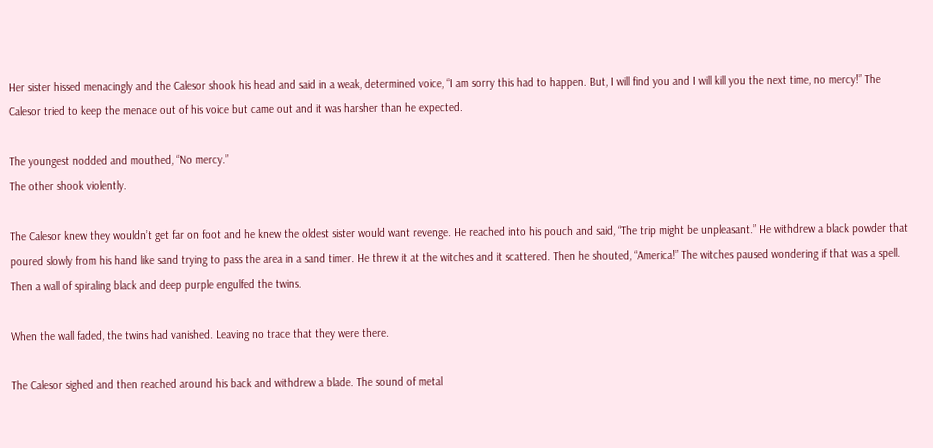Her sister hissed menacingly and the Calesor shook his head and said in a weak, determined voice, “I am sorry this had to happen. But, I will find you and I will kill you the next time, no mercy!” The Calesor tried to keep the menace out of his voice but came out and it was harsher than he expected.

The youngest nodded and mouthed, “No mercy.”
The other shook violently.

The Calesor knew they wouldn’t get far on foot and he knew the oldest sister would want revenge. He reached into his pouch and said, “The trip might be unpleasant.” He withdrew a black powder that poured slowly from his hand like sand trying to pass the area in a sand timer. He threw it at the witches and it scattered. Then he shouted, “America!” The witches paused wondering if that was a spell. Then a wall of spiraling black and deep purple engulfed the twins.

When the wall faded, the twins had vanished. Leaving no trace that they were there.

The Calesor sighed and then reached around his back and withdrew a blade. The sound of metal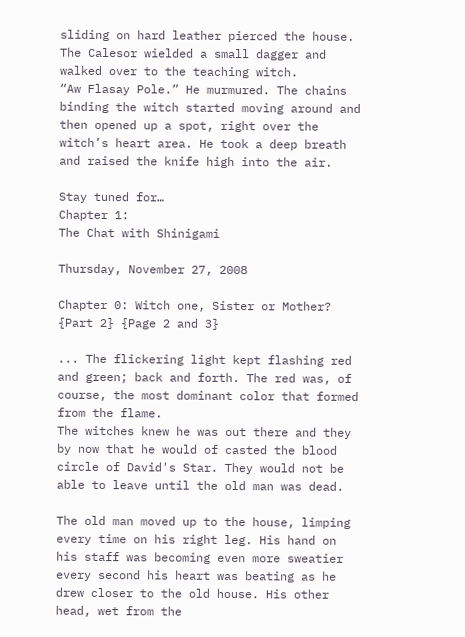sliding on hard leather pierced the house. The Calesor wielded a small dagger and walked over to the teaching witch.
“Aw Flasay Pole.” He murmured. The chains binding the witch started moving around and then opened up a spot, right over the witch’s heart area. He took a deep breath and raised the knife high into the air.

Stay tuned for…
Chapter 1:
The Chat with Shinigami

Thursday, November 27, 2008

Chapter 0: Witch one, Sister or Mother? {Part 2} {Page 2 and 3}

... The flickering light kept flashing red and green; back and forth. The red was, of course, the most dominant color that formed from the flame.
The witches knew he was out there and they by now that he would of casted the blood circle of David's Star. They would not be able to leave until the old man was dead.

The old man moved up to the house, limping every time on his right leg. His hand on his staff was becoming even more sweatier every second his heart was beating as he drew closer to the old house. His other head, wet from the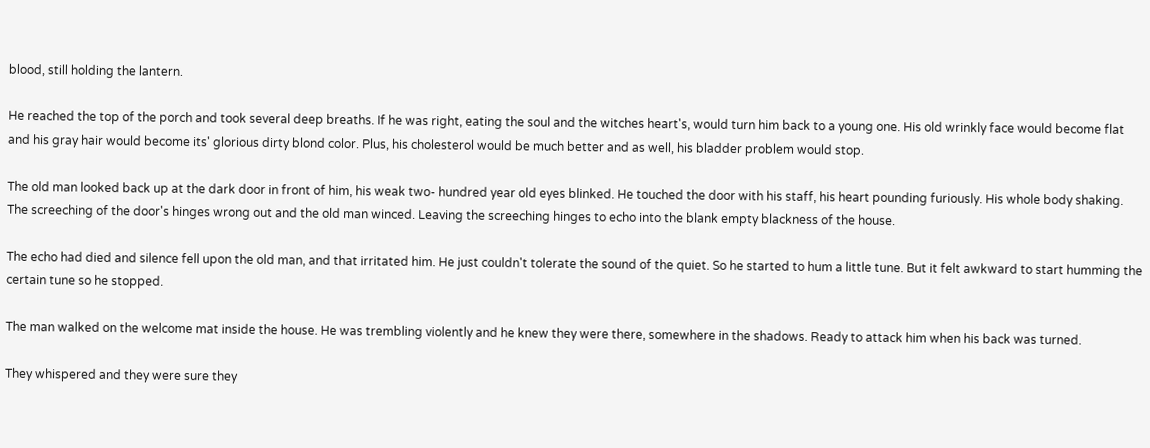blood, still holding the lantern.

He reached the top of the porch and took several deep breaths. If he was right, eating the soul and the witches heart's, would turn him back to a young one. His old wrinkly face would become flat and his gray hair would become its' glorious dirty blond color. Plus, his cholesterol would be much better and as well, his bladder problem would stop.

The old man looked back up at the dark door in front of him, his weak two- hundred year old eyes blinked. He touched the door with his staff, his heart pounding furiously. His whole body shaking. The screeching of the door's hinges wrong out and the old man winced. Leaving the screeching hinges to echo into the blank empty blackness of the house.

The echo had died and silence fell upon the old man, and that irritated him. He just couldn't tolerate the sound of the quiet. So he started to hum a little tune. But it felt awkward to start humming the certain tune so he stopped.

The man walked on the welcome mat inside the house. He was trembling violently and he knew they were there, somewhere in the shadows. Ready to attack him when his back was turned.

They whispered and they were sure they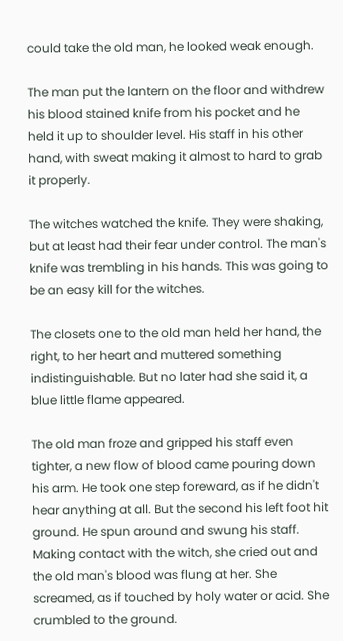could take the old man, he looked weak enough.

The man put the lantern on the floor and withdrew his blood stained knife from his pocket and he held it up to shoulder level. His staff in his other hand, with sweat making it almost to hard to grab it properly.

The witches watched the knife. They were shaking, but at least had their fear under control. The man's knife was trembling in his hands. This was going to be an easy kill for the witches.

The closets one to the old man held her hand, the right, to her heart and muttered something indistinguishable. But no later had she said it, a blue little flame appeared.

The old man froze and gripped his staff even tighter, a new flow of blood came pouring down his arm. He took one step foreward, as if he didn't hear anything at all. But the second his left foot hit ground. He spun around and swung his staff. Making contact with the witch, she cried out and the old man's blood was flung at her. She screamed, as if touched by holy water or acid. She crumbled to the ground.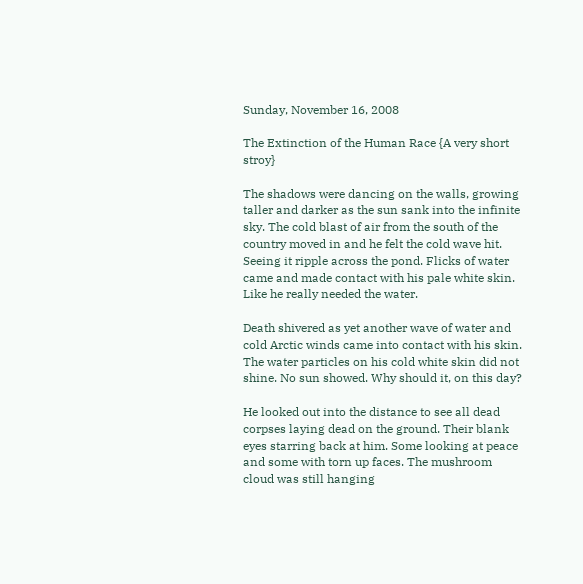Sunday, November 16, 2008

The Extinction of the Human Race {A very short stroy}

The shadows were dancing on the walls, growing taller and darker as the sun sank into the infinite sky. The cold blast of air from the south of the country moved in and he felt the cold wave hit. Seeing it ripple across the pond. Flicks of water came and made contact with his pale white skin. Like he really needed the water.

Death shivered as yet another wave of water and cold Arctic winds came into contact with his skin. The water particles on his cold white skin did not shine. No sun showed. Why should it, on this day?

He looked out into the distance to see all dead corpses laying dead on the ground. Their blank eyes starring back at him. Some looking at peace and some with torn up faces. The mushroom cloud was still hanging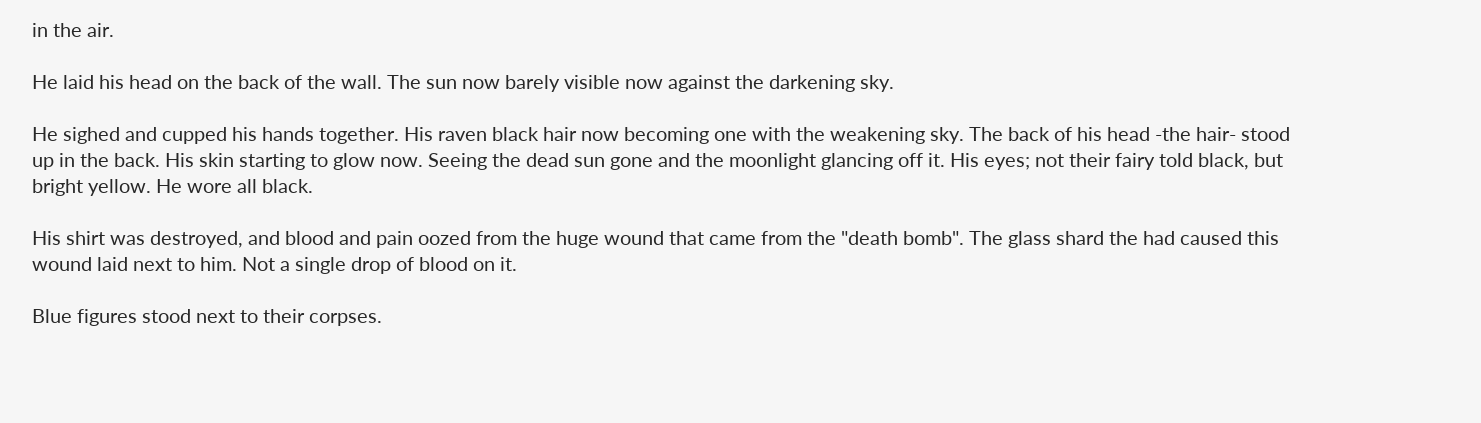in the air.

He laid his head on the back of the wall. The sun now barely visible now against the darkening sky.

He sighed and cupped his hands together. His raven black hair now becoming one with the weakening sky. The back of his head -the hair- stood up in the back. His skin starting to glow now. Seeing the dead sun gone and the moonlight glancing off it. His eyes; not their fairy told black, but bright yellow. He wore all black.

His shirt was destroyed, and blood and pain oozed from the huge wound that came from the "death bomb". The glass shard the had caused this wound laid next to him. Not a single drop of blood on it.

Blue figures stood next to their corpses.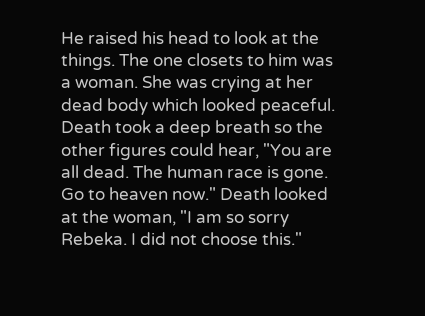He raised his head to look at the things. The one closets to him was a woman. She was crying at her dead body which looked peaceful. Death took a deep breath so the other figures could hear, "You are all dead. The human race is gone. Go to heaven now." Death looked at the woman, "I am so sorry Rebeka. I did not choose this."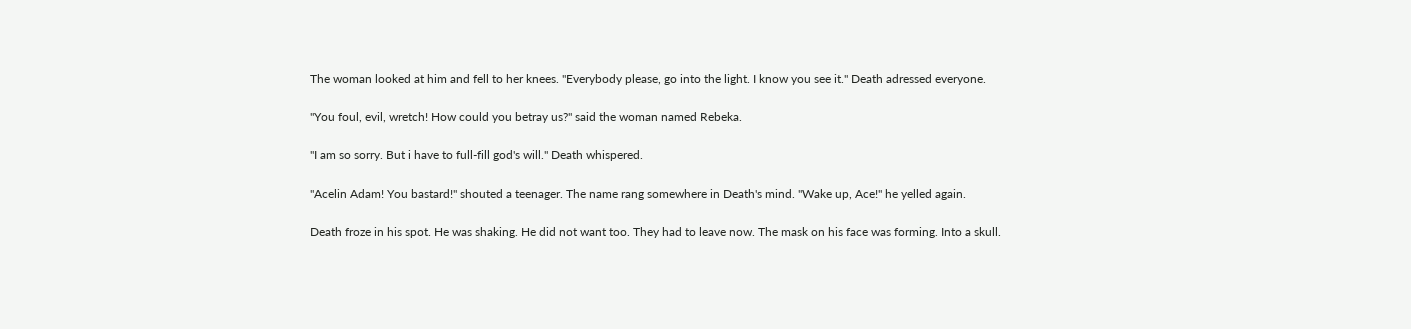The woman looked at him and fell to her knees. "Everybody please, go into the light. I know you see it." Death adressed everyone.

"You foul, evil, wretch! How could you betray us?" said the woman named Rebeka.

"I am so sorry. But i have to full-fill god's will." Death whispered.

"Acelin Adam! You bastard!" shouted a teenager. The name rang somewhere in Death's mind. "Wake up, Ace!" he yelled again.

Death froze in his spot. He was shaking. He did not want too. They had to leave now. The mask on his face was forming. Into a skull.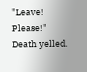"Leave! Please!" Death yelled.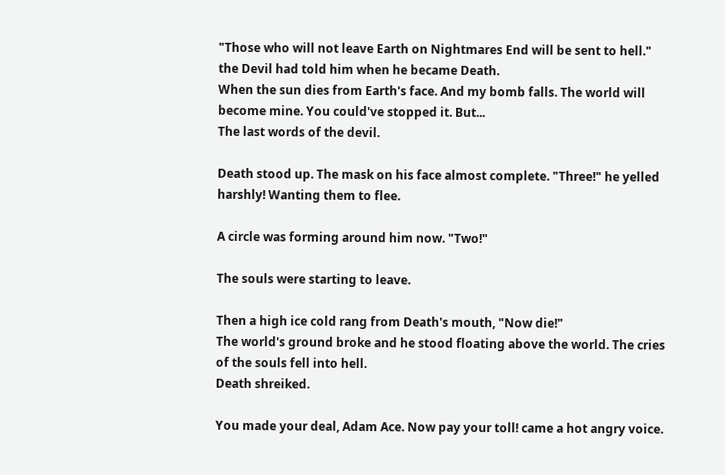"Those who will not leave Earth on Nightmares End will be sent to hell." the Devil had told him when he became Death.
When the sun dies from Earth's face. And my bomb falls. The world will become mine. You could've stopped it. But...
The last words of the devil.

Death stood up. The mask on his face almost complete. "Three!" he yelled harshly! Wanting them to flee.

A circle was forming around him now. "Two!"

The souls were starting to leave.

Then a high ice cold rang from Death's mouth, "Now die!"
The world's ground broke and he stood floating above the world. The cries of the souls fell into hell.
Death shreiked.

You made your deal, Adam Ace. Now pay your toll! came a hot angry voice.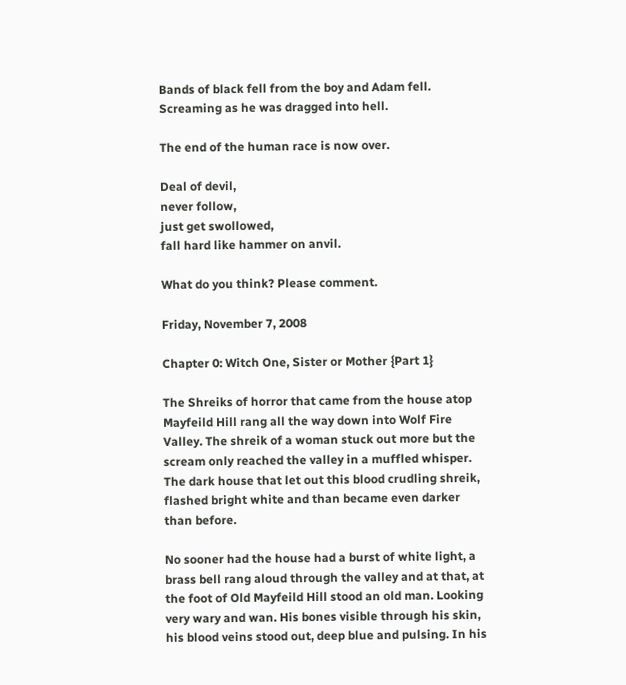Bands of black fell from the boy and Adam fell. Screaming as he was dragged into hell.

The end of the human race is now over.

Deal of devil,
never follow,
just get swollowed,
fall hard like hammer on anvil.

What do you think? Please comment.

Friday, November 7, 2008

Chapter 0: Witch One, Sister or Mother {Part 1}

The Shreiks of horror that came from the house atop Mayfeild Hill rang all the way down into Wolf Fire Valley. The shreik of a woman stuck out more but the scream only reached the valley in a muffled whisper. The dark house that let out this blood crudling shreik, flashed bright white and than became even darker than before.

No sooner had the house had a burst of white light, a brass bell rang aloud through the valley and at that, at the foot of Old Mayfeild Hill stood an old man. Looking very wary and wan. His bones visible through his skin, his blood veins stood out, deep blue and pulsing. In his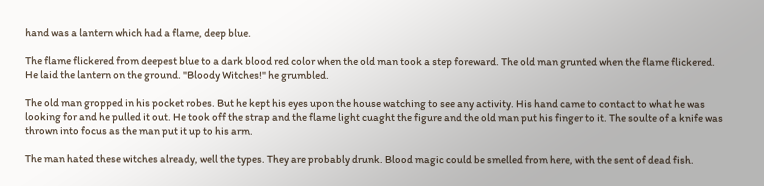hand was a lantern which had a flame, deep blue.

The flame flickered from deepest blue to a dark blood red color when the old man took a step foreward. The old man grunted when the flame flickered. He laid the lantern on the ground. "Bloody Witches!" he grumbled.

The old man gropped in his pocket robes. But he kept his eyes upon the house watching to see any activity. His hand came to contact to what he was looking for and he pulled it out. He took off the strap and the flame light cuaght the figure and the old man put his finger to it. The soulte of a knife was thrown into focus as the man put it up to his arm.

The man hated these witches already, well the types. They are probably drunk. Blood magic could be smelled from here, with the sent of dead fish.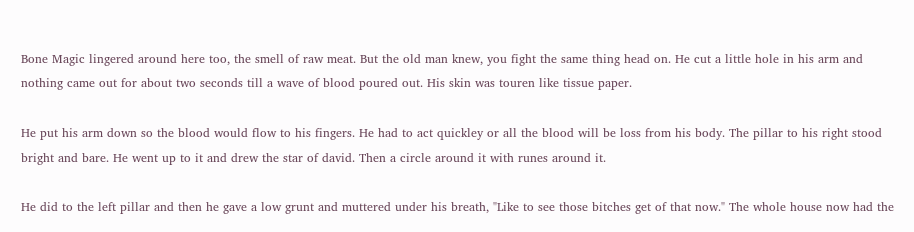Bone Magic lingered around here too, the smell of raw meat. But the old man knew, you fight the same thing head on. He cut a little hole in his arm and nothing came out for about two seconds till a wave of blood poured out. His skin was touren like tissue paper.

He put his arm down so the blood would flow to his fingers. He had to act quickley or all the blood will be loss from his body. The pillar to his right stood bright and bare. He went up to it and drew the star of david. Then a circle around it with runes around it.

He did to the left pillar and then he gave a low grunt and muttered under his breath, "Like to see those bitches get of that now." The whole house now had the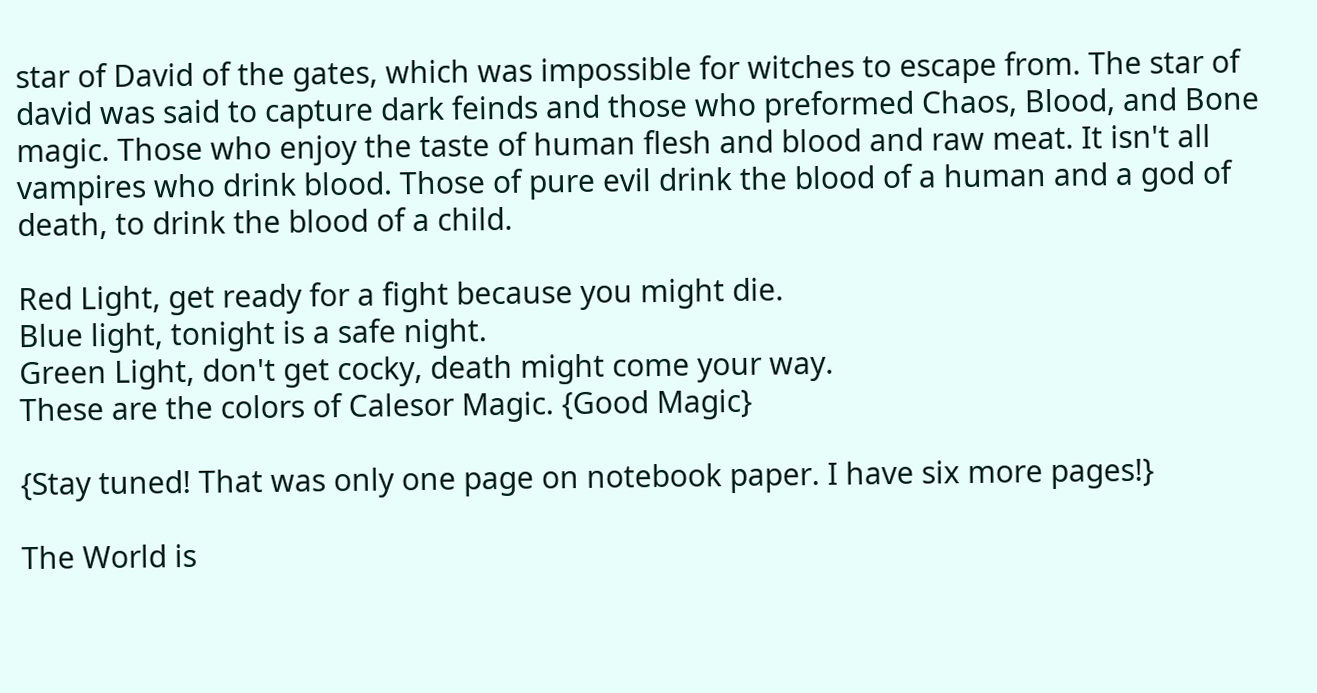star of David of the gates, which was impossible for witches to escape from. The star of david was said to capture dark feinds and those who preformed Chaos, Blood, and Bone magic. Those who enjoy the taste of human flesh and blood and raw meat. It isn't all vampires who drink blood. Those of pure evil drink the blood of a human and a god of death, to drink the blood of a child.

Red Light, get ready for a fight because you might die.
Blue light, tonight is a safe night.
Green Light, don't get cocky, death might come your way.
These are the colors of Calesor Magic. {Good Magic}

{Stay tuned! That was only one page on notebook paper. I have six more pages!}

The World is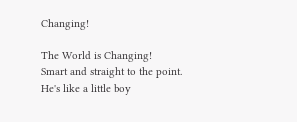Changing!

The World is Changing!
Smart and straight to the point. He's like a little boy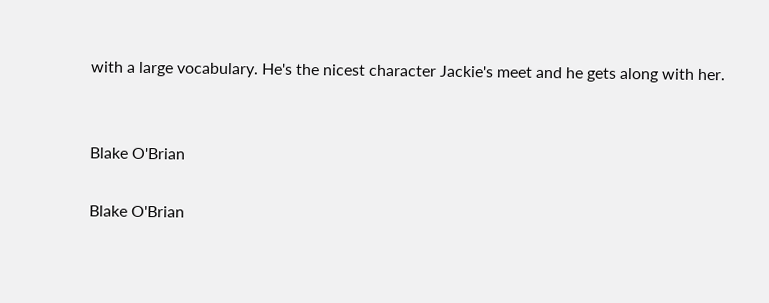with a large vocabulary. He's the nicest character Jackie's meet and he gets along with her.


Blake O'Brian

Blake O'Brian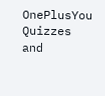OnePlusYou Quizzes and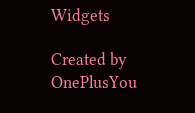Widgets

Created by OnePlusYou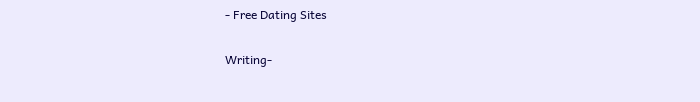- Free Dating Sites

Writing-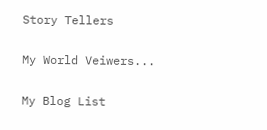Story Tellers

My World Veiwers...

My Blog List